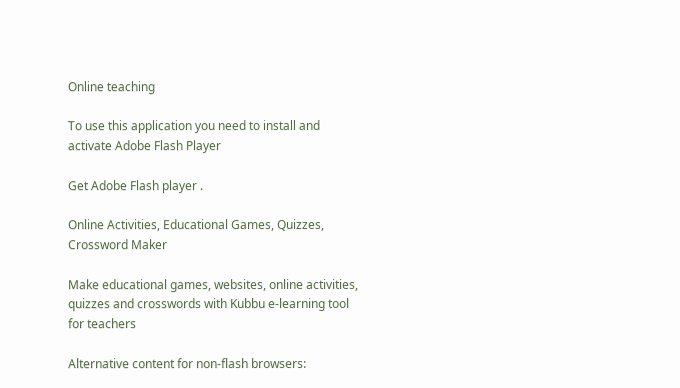Online teaching

To use this application you need to install and activate Adobe Flash Player

Get Adobe Flash player .

Online Activities, Educational Games, Quizzes, Crossword Maker

Make educational games, websites, online activities, quizzes and crosswords with Kubbu e-learning tool for teachers

Alternative content for non-flash browsers: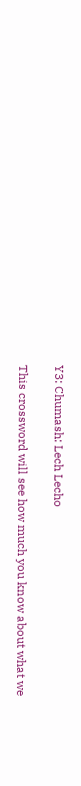Y3: Chumash: Lech Lecho

This crossword will see how much you know about what we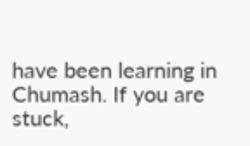have been learning in Chumash. If you are stuck,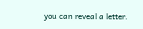you can reveal a letter.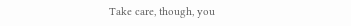Take care, though, you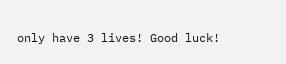only have 3 lives! Good luck!